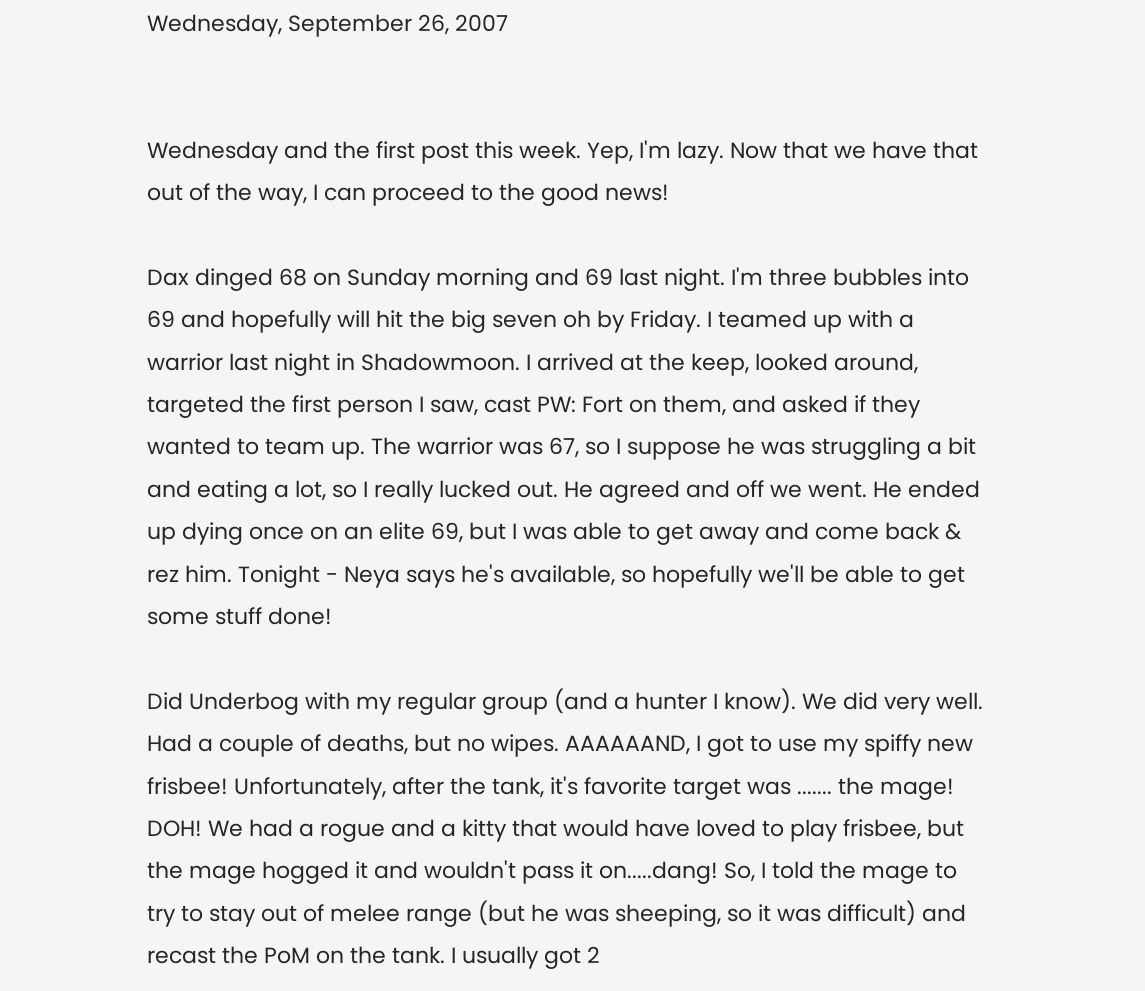Wednesday, September 26, 2007


Wednesday and the first post this week. Yep, I'm lazy. Now that we have that out of the way, I can proceed to the good news!

Dax dinged 68 on Sunday morning and 69 last night. I'm three bubbles into 69 and hopefully will hit the big seven oh by Friday. I teamed up with a warrior last night in Shadowmoon. I arrived at the keep, looked around, targeted the first person I saw, cast PW: Fort on them, and asked if they wanted to team up. The warrior was 67, so I suppose he was struggling a bit and eating a lot, so I really lucked out. He agreed and off we went. He ended up dying once on an elite 69, but I was able to get away and come back & rez him. Tonight - Neya says he's available, so hopefully we'll be able to get some stuff done!

Did Underbog with my regular group (and a hunter I know). We did very well. Had a couple of deaths, but no wipes. AAAAAAND, I got to use my spiffy new frisbee! Unfortunately, after the tank, it's favorite target was ....... the mage! DOH! We had a rogue and a kitty that would have loved to play frisbee, but the mage hogged it and wouldn't pass it on.....dang! So, I told the mage to try to stay out of melee range (but he was sheeping, so it was difficult) and recast the PoM on the tank. I usually got 2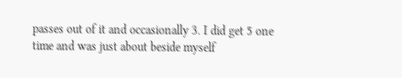passes out of it and occasionally 3. I did get 5 one time and was just about beside myself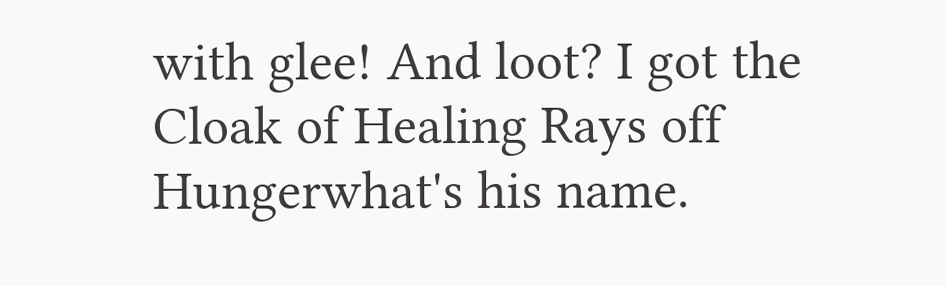with glee! And loot? I got the Cloak of Healing Rays off Hungerwhat's his name.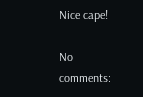Nice cape!

No comments: